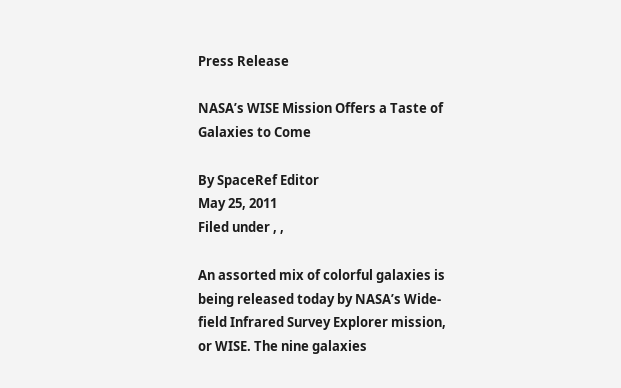Press Release

NASA’s WISE Mission Offers a Taste of Galaxies to Come

By SpaceRef Editor
May 25, 2011
Filed under , ,

An assorted mix of colorful galaxies is being released today by NASA’s Wide-field Infrared Survey Explorer mission, or WISE. The nine galaxies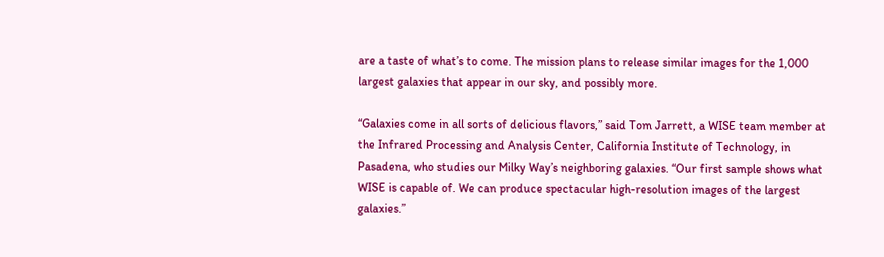are a taste of what’s to come. The mission plans to release similar images for the 1,000 largest galaxies that appear in our sky, and possibly more.

“Galaxies come in all sorts of delicious flavors,” said Tom Jarrett, a WISE team member at the Infrared Processing and Analysis Center, California Institute of Technology, in Pasadena, who studies our Milky Way’s neighboring galaxies. “Our first sample shows what WISE is capable of. We can produce spectacular high-resolution images of the largest galaxies.”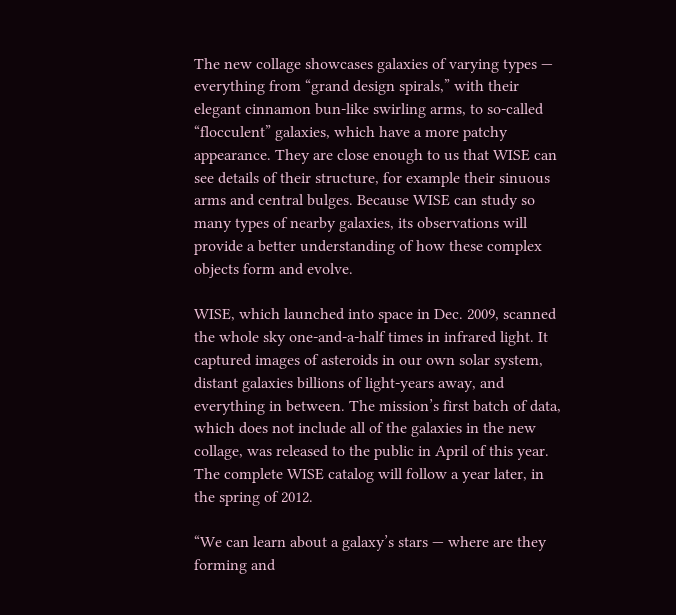The new collage showcases galaxies of varying types — everything from “grand design spirals,” with their elegant cinnamon bun-like swirling arms, to so-called “flocculent” galaxies, which have a more patchy appearance. They are close enough to us that WISE can see details of their structure, for example their sinuous arms and central bulges. Because WISE can study so many types of nearby galaxies, its observations will provide a better understanding of how these complex objects form and evolve.

WISE, which launched into space in Dec. 2009, scanned the whole sky one-and-a-half times in infrared light. It captured images of asteroids in our own solar system, distant galaxies billions of light-years away, and everything in between. The mission’s first batch of data, which does not include all of the galaxies in the new collage, was released to the public in April of this year. The complete WISE catalog will follow a year later, in the spring of 2012.

“We can learn about a galaxy’s stars — where are they forming and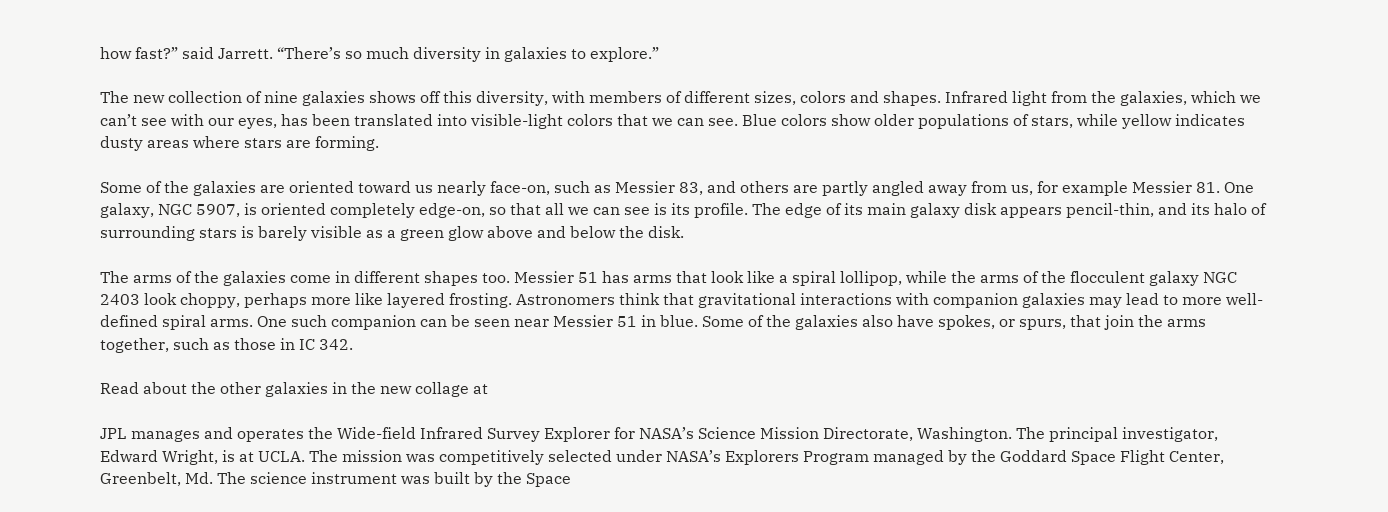how fast?” said Jarrett. “There’s so much diversity in galaxies to explore.”

The new collection of nine galaxies shows off this diversity, with members of different sizes, colors and shapes. Infrared light from the galaxies, which we can’t see with our eyes, has been translated into visible-light colors that we can see. Blue colors show older populations of stars, while yellow indicates dusty areas where stars are forming.

Some of the galaxies are oriented toward us nearly face-on, such as Messier 83, and others are partly angled away from us, for example Messier 81. One galaxy, NGC 5907, is oriented completely edge-on, so that all we can see is its profile. The edge of its main galaxy disk appears pencil-thin, and its halo of surrounding stars is barely visible as a green glow above and below the disk.

The arms of the galaxies come in different shapes too. Messier 51 has arms that look like a spiral lollipop, while the arms of the flocculent galaxy NGC 2403 look choppy, perhaps more like layered frosting. Astronomers think that gravitational interactions with companion galaxies may lead to more well-defined spiral arms. One such companion can be seen near Messier 51 in blue. Some of the galaxies also have spokes, or spurs, that join the arms together, such as those in IC 342.

Read about the other galaxies in the new collage at

JPL manages and operates the Wide-field Infrared Survey Explorer for NASA’s Science Mission Directorate, Washington. The principal investigator, Edward Wright, is at UCLA. The mission was competitively selected under NASA’s Explorers Program managed by the Goddard Space Flight Center, Greenbelt, Md. The science instrument was built by the Space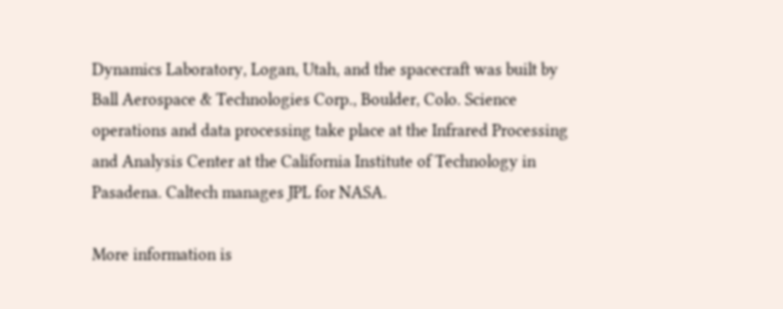Dynamics Laboratory, Logan, Utah, and the spacecraft was built by Ball Aerospace & Technologies Corp., Boulder, Colo. Science operations and data processing take place at the Infrared Processing and Analysis Center at the California Institute of Technology in Pasadena. Caltech manages JPL for NASA.

More information is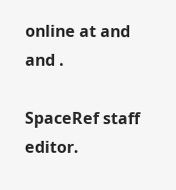online at and and .

SpaceRef staff editor.